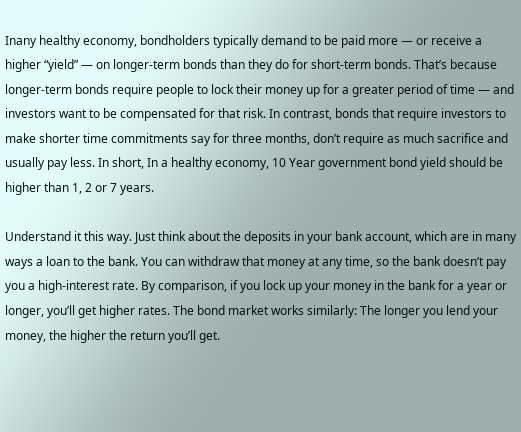Inany healthy economy, bondholders typically demand to be paid more — or receive a higher “yield” — on longer-term bonds than they do for short-term bonds. That’s because longer-term bonds require people to lock their money up for a greater period of time — and investors want to be compensated for that risk. In contrast, bonds that require investors to make shorter time commitments say for three months, don’t require as much sacrifice and usually pay less. In short, In a healthy economy, 10 Year government bond yield should be higher than 1, 2 or 7 years.

Understand it this way. Just think about the deposits in your bank account, which are in many ways a loan to the bank. You can withdraw that money at any time, so the bank doesn’t pay you a high-interest rate. By comparison, if you lock up your money in the bank for a year or longer, you’ll get higher rates. The bond market works similarly: The longer you lend your money, the higher the return you’ll get.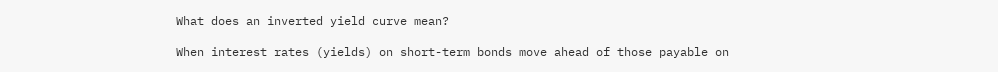What does an inverted yield curve mean?

When interest rates (yields) on short-term bonds move ahead of those payable on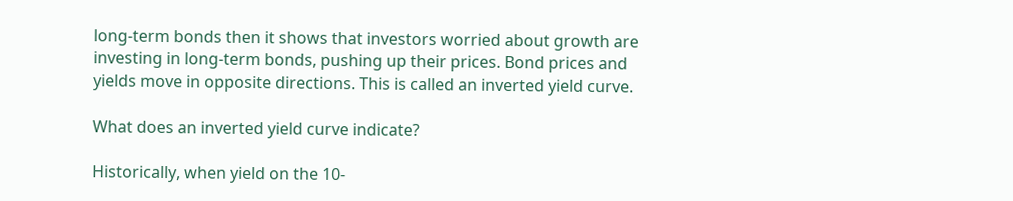long-term bonds then it shows that investors worried about growth are investing in long-term bonds, pushing up their prices. Bond prices and yields move in opposite directions. This is called an inverted yield curve.

What does an inverted yield curve indicate?

Historically, when yield on the 10-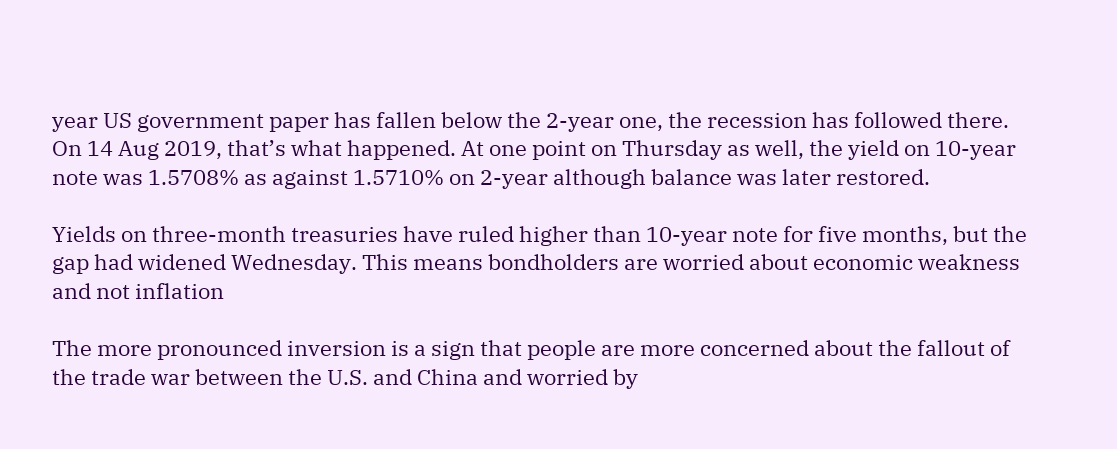year US government paper has fallen below the 2-year one, the recession has followed there. On 14 Aug 2019, that’s what happened. At one point on Thursday as well, the yield on 10-year note was 1.5708% as against 1.5710% on 2-year although balance was later restored.

Yields on three-month treasuries have ruled higher than 10-year note for five months, but the gap had widened Wednesday. This means bondholders are worried about economic weakness and not inflation

The more pronounced inversion is a sign that people are more concerned about the fallout of the trade war between the U.S. and China and worried by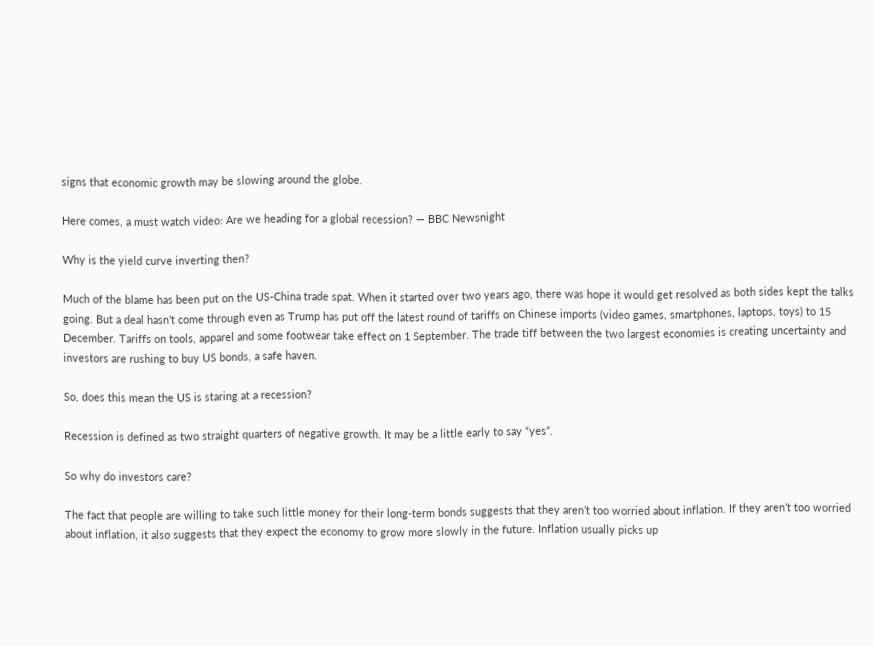signs that economic growth may be slowing around the globe.

Here comes, a must watch video: Are we heading for a global recession? — BBC Newsnight

Why is the yield curve inverting then?

Much of the blame has been put on the US-China trade spat. When it started over two years ago, there was hope it would get resolved as both sides kept the talks going. But a deal hasn’t come through even as Trump has put off the latest round of tariffs on Chinese imports (video games, smartphones, laptops, toys) to 15 December. Tariffs on tools, apparel and some footwear take effect on 1 September. The trade tiff between the two largest economies is creating uncertainty and investors are rushing to buy US bonds, a safe haven.

So, does this mean the US is staring at a recession?

Recession is defined as two straight quarters of negative growth. It may be a little early to say “yes”.

So why do investors care?

The fact that people are willing to take such little money for their long-term bonds suggests that they aren’t too worried about inflation. If they aren’t too worried about inflation, it also suggests that they expect the economy to grow more slowly in the future. Inflation usually picks up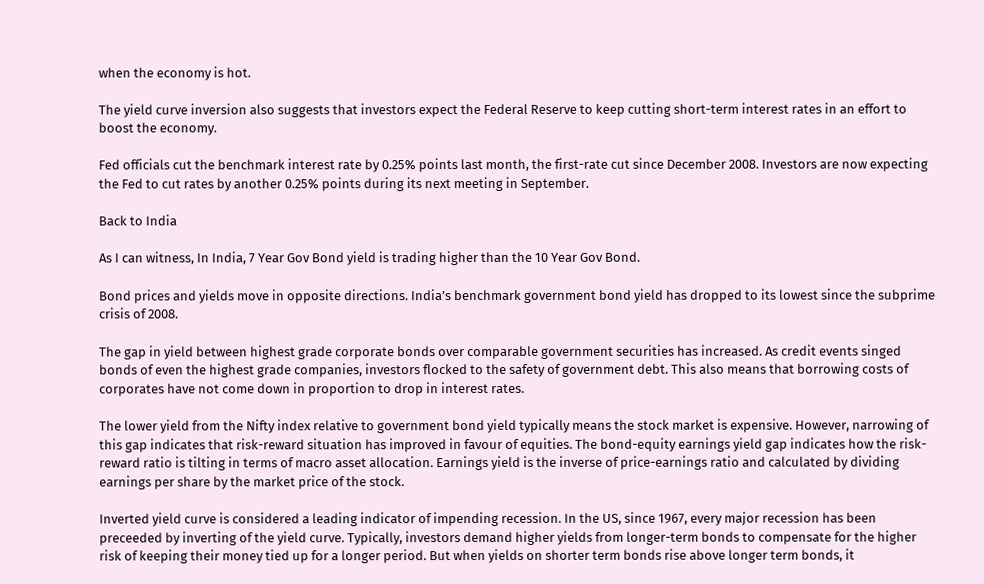when the economy is hot.

The yield curve inversion also suggests that investors expect the Federal Reserve to keep cutting short-term interest rates in an effort to boost the economy.

Fed officials cut the benchmark interest rate by 0.25% points last month, the first-rate cut since December 2008. Investors are now expecting the Fed to cut rates by another 0.25% points during its next meeting in September.

Back to India

As I can witness, In India, 7 Year Gov Bond yield is trading higher than the 10 Year Gov Bond.

Bond prices and yields move in opposite directions. India’s benchmark government bond yield has dropped to its lowest since the subprime crisis of 2008.

The gap in yield between highest grade corporate bonds over comparable government securities has increased. As credit events singed bonds of even the highest grade companies, investors flocked to the safety of government debt. This also means that borrowing costs of corporates have not come down in proportion to drop in interest rates.

The lower yield from the Nifty index relative to government bond yield typically means the stock market is expensive. However, narrowing of this gap indicates that risk-reward situation has improved in favour of equities. The bond-equity earnings yield gap indicates how the risk-reward ratio is tilting in terms of macro asset allocation. Earnings yield is the inverse of price-earnings ratio and calculated by dividing earnings per share by the market price of the stock.

Inverted yield curve is considered a leading indicator of impending recession. In the US, since 1967, every major recession has been preceeded by inverting of the yield curve. Typically, investors demand higher yields from longer-term bonds to compensate for the higher risk of keeping their money tied up for a longer period. But when yields on shorter term bonds rise above longer term bonds, it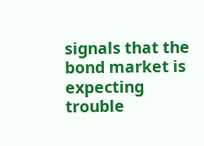signals that the bond market is expecting trouble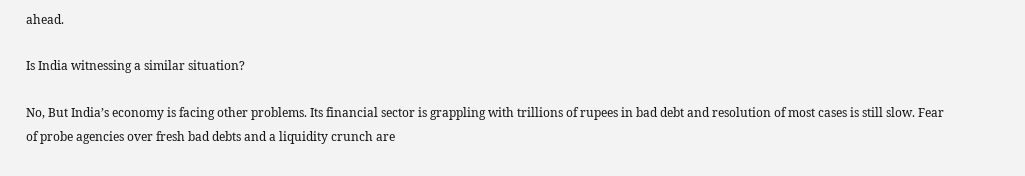ahead.

Is India witnessing a similar situation?

No, But India’s economy is facing other problems. Its financial sector is grappling with trillions of rupees in bad debt and resolution of most cases is still slow. Fear of probe agencies over fresh bad debts and a liquidity crunch are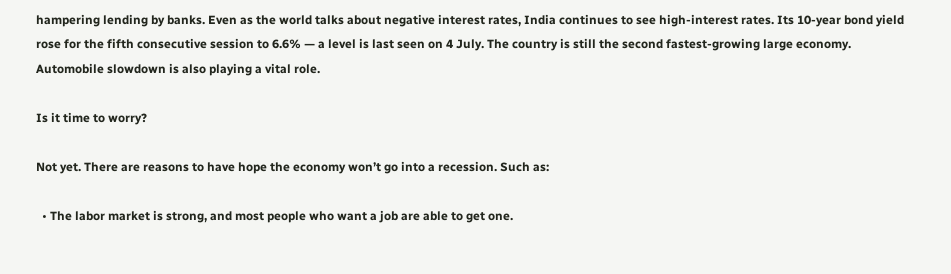hampering lending by banks. Even as the world talks about negative interest rates, India continues to see high-interest rates. Its 10-year bond yield rose for the fifth consecutive session to 6.6% — a level is last seen on 4 July. The country is still the second fastest-growing large economy. Automobile slowdown is also playing a vital role.

Is it time to worry?

Not yet. There are reasons to have hope the economy won’t go into a recession. Such as:

  • The labor market is strong, and most people who want a job are able to get one.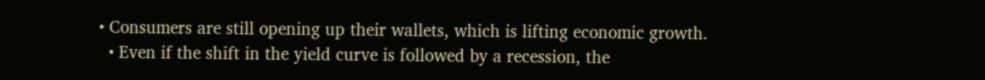• Consumers are still opening up their wallets, which is lifting economic growth.
  • Even if the shift in the yield curve is followed by a recession, the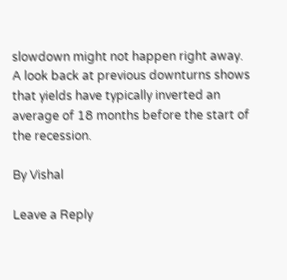slowdown might not happen right away. A look back at previous downturns shows that yields have typically inverted an average of 18 months before the start of the recession.

By Vishal

Leave a Reply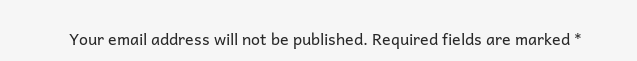Your email address will not be published. Required fields are marked *